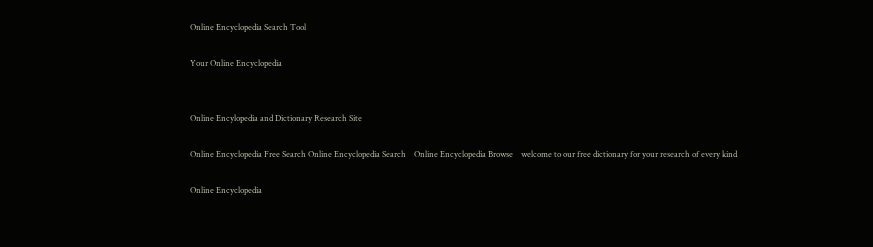Online Encyclopedia Search Tool

Your Online Encyclopedia


Online Encylopedia and Dictionary Research Site

Online Encyclopedia Free Search Online Encyclopedia Search    Online Encyclopedia Browse    welcome to our free dictionary for your research of every kind

Online Encyclopedia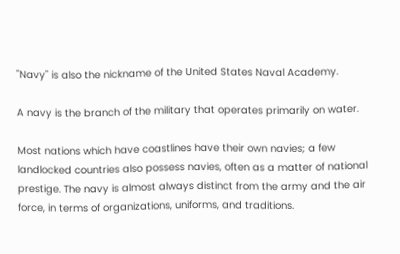"Navy" is also the nickname of the United States Naval Academy.

A navy is the branch of the military that operates primarily on water.

Most nations which have coastlines have their own navies; a few landlocked countries also possess navies, often as a matter of national prestige. The navy is almost always distinct from the army and the air force, in terms of organizations, uniforms, and traditions.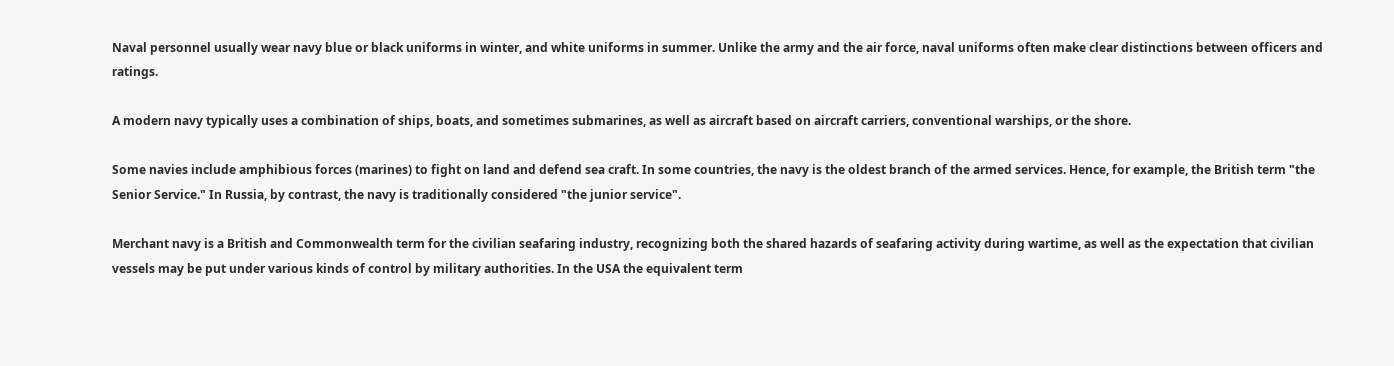Naval personnel usually wear navy blue or black uniforms in winter, and white uniforms in summer. Unlike the army and the air force, naval uniforms often make clear distinctions between officers and ratings.

A modern navy typically uses a combination of ships, boats, and sometimes submarines, as well as aircraft based on aircraft carriers, conventional warships, or the shore.

Some navies include amphibious forces (marines) to fight on land and defend sea craft. In some countries, the navy is the oldest branch of the armed services. Hence, for example, the British term "the Senior Service." In Russia, by contrast, the navy is traditionally considered "the junior service".

Merchant navy is a British and Commonwealth term for the civilian seafaring industry, recognizing both the shared hazards of seafaring activity during wartime, as well as the expectation that civilian vessels may be put under various kinds of control by military authorities. In the USA the equivalent term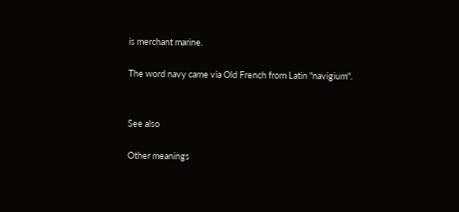is merchant marine.

The word navy came via Old French from Latin "navigium".


See also

Other meanings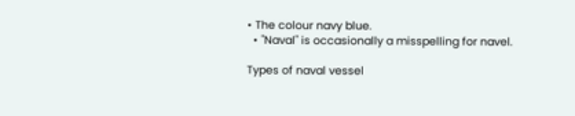• The colour navy blue.
  • "Naval" is occasionally a misspelling for navel.

Types of naval vessel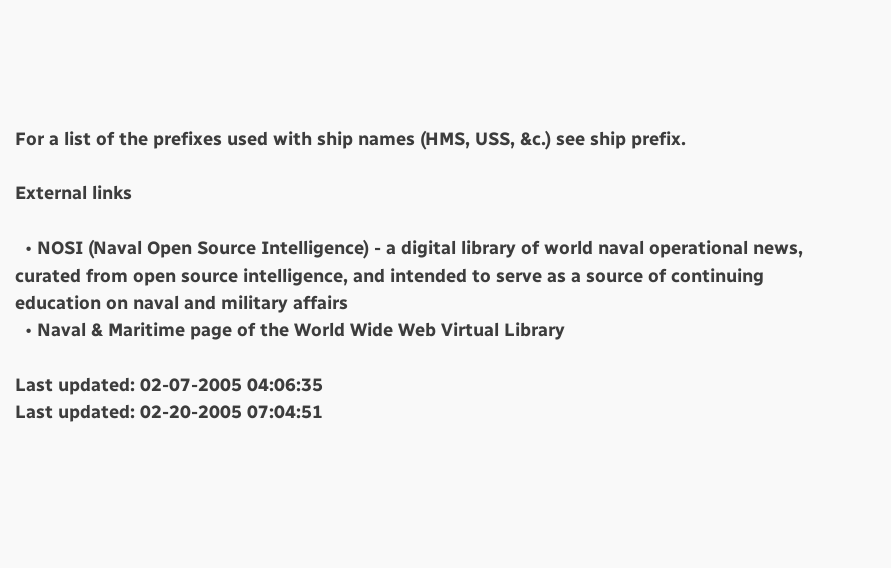For a list of the prefixes used with ship names (HMS, USS, &c.) see ship prefix.

External links

  • NOSI (Naval Open Source Intelligence) - a digital library of world naval operational news, curated from open source intelligence, and intended to serve as a source of continuing education on naval and military affairs
  • Naval & Maritime page of the World Wide Web Virtual Library

Last updated: 02-07-2005 04:06:35
Last updated: 02-20-2005 07:04:51